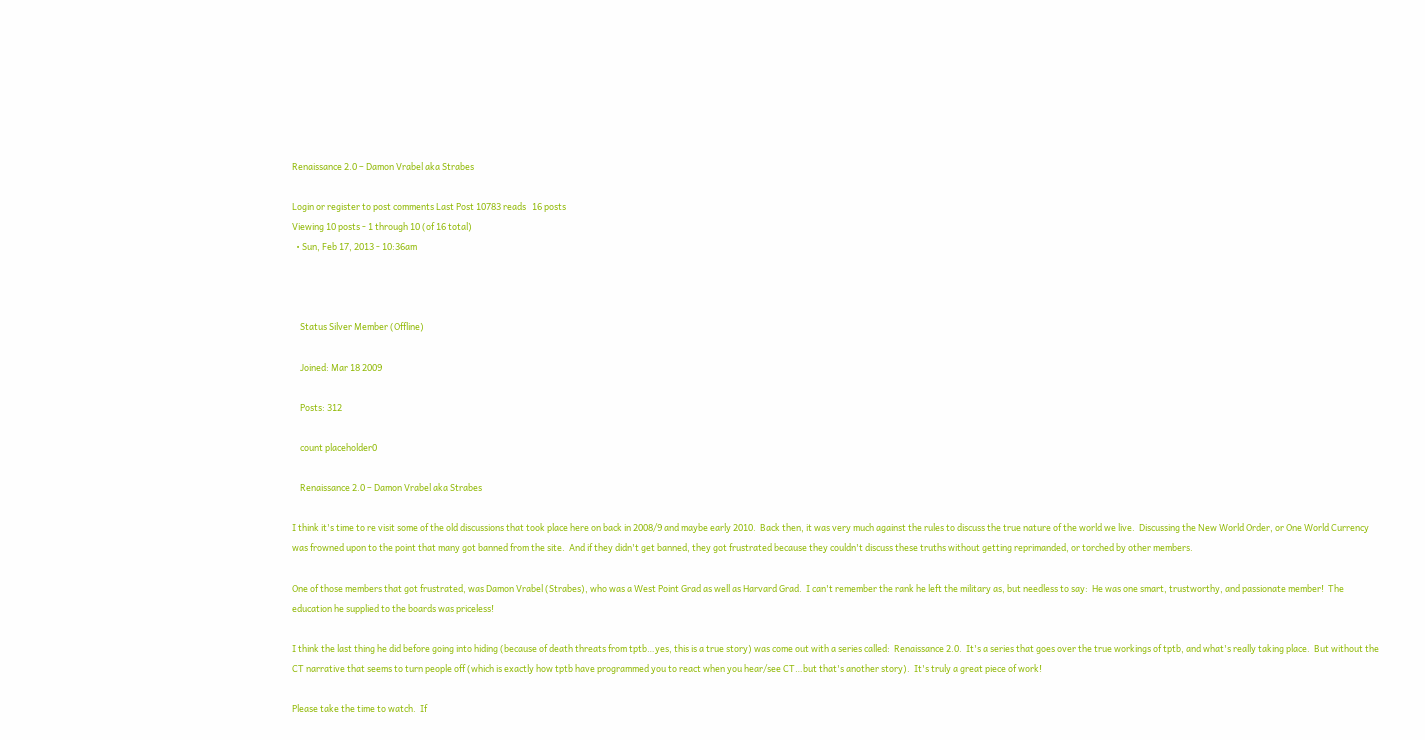Renaissance 2.0 – Damon Vrabel aka Strabes

Login or register to post comments Last Post 10783 reads   16 posts
Viewing 10 posts - 1 through 10 (of 16 total)
  • Sun, Feb 17, 2013 - 10:36am



    Status Silver Member (Offline)

    Joined: Mar 18 2009

    Posts: 312

    count placeholder0

    Renaissance 2.0 – Damon Vrabel aka Strabes

I think it's time to re visit some of the old discussions that took place here on back in 2008/9 and maybe early 2010.  Back then, it was very much against the rules to discuss the true nature of the world we live.  Discussing the New World Order, or One World Currency was frowned upon to the point that many got banned from the site.  And if they didn't get banned, they got frustrated because they couldn't discuss these truths without getting reprimanded, or torched by other members.

One of those members that got frustrated, was Damon Vrabel (Strabes), who was a West Point Grad as well as Harvard Grad.  I can't remember the rank he left the military as, but needless to say:  He was one smart, trustworthy, and passionate member!  The education he supplied to the boards was priceless!

I think the last thing he did before going into hiding (because of death threats from tptb…yes, this is a true story) was come out with a series called:  Renaissance 2.0.  It's a series that goes over the true workings of tptb, and what's really taking place.  But without the CT narrative that seems to turn people off (which is exactly how tptb have programmed you to react when you hear/see CT…but that's another story).  It's truly a great piece of work!

Please take the time to watch.  If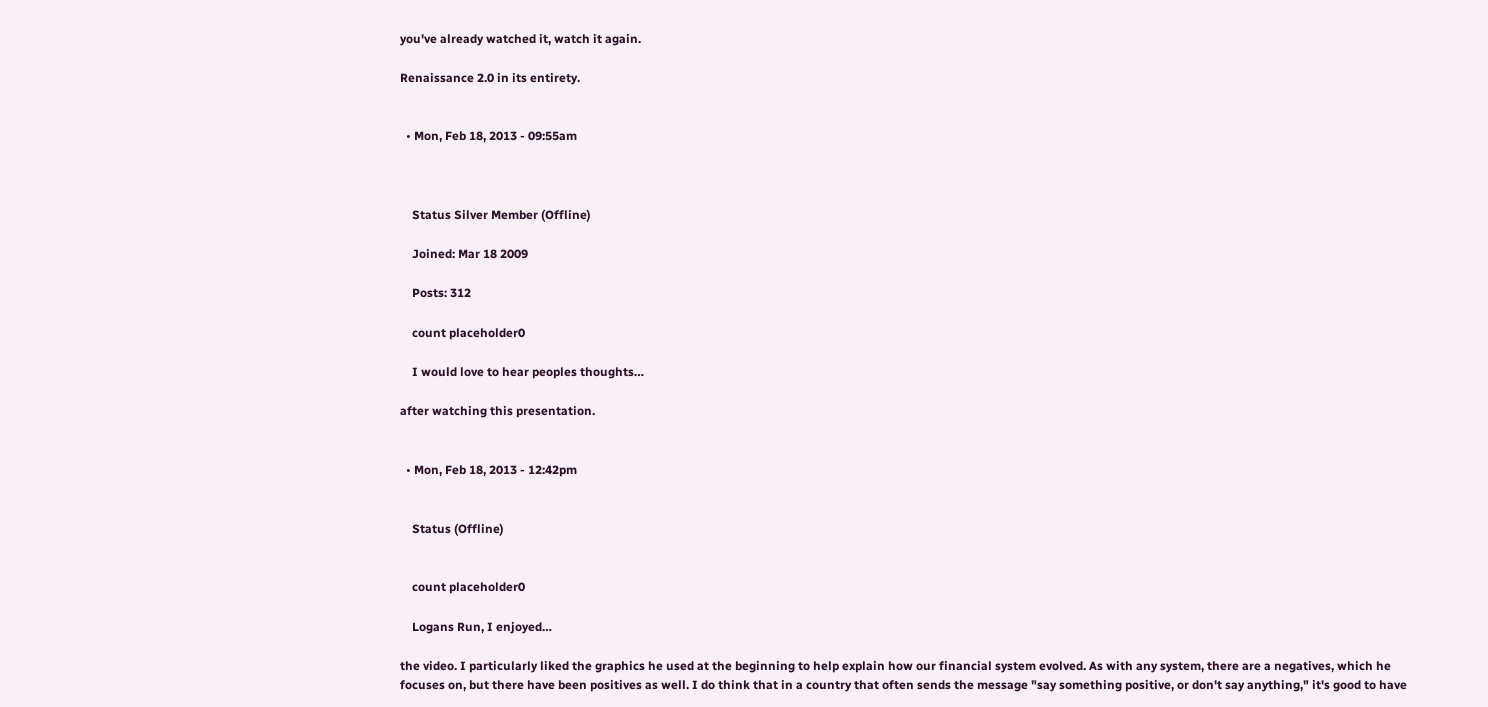you've already watched it, watch it again.

Renaissance 2.0 in its entirety.


  • Mon, Feb 18, 2013 - 09:55am



    Status Silver Member (Offline)

    Joined: Mar 18 2009

    Posts: 312

    count placeholder0

    I would love to hear peoples thoughts…

after watching this presentation.


  • Mon, Feb 18, 2013 - 12:42pm


    Status (Offline)


    count placeholder0

    Logans Run, I enjoyed…

the video. I particularly liked the graphics he used at the beginning to help explain how our financial system evolved. As with any system, there are a negatives, which he focuses on, but there have been positives as well. I do think that in a country that often sends the message "say something positive, or don't say anything," it's good to have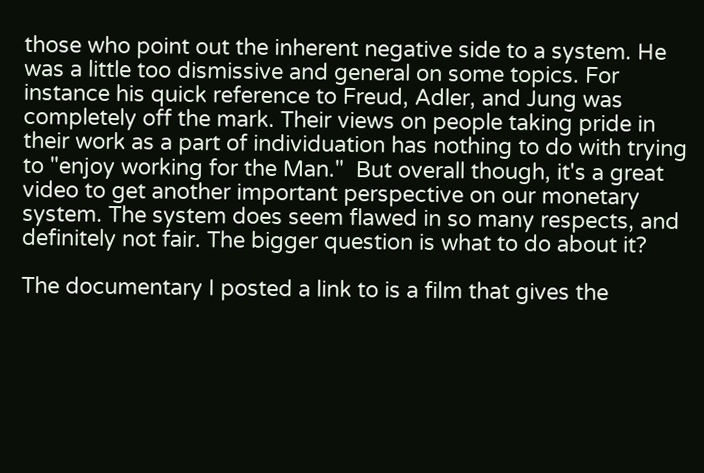those who point out the inherent negative side to a system. He was a little too dismissive and general on some topics. For instance his quick reference to Freud, Adler, and Jung was completely off the mark. Their views on people taking pride in their work as a part of individuation has nothing to do with trying to "enjoy working for the Man."  But overall though, it's a great video to get another important perspective on our monetary system. The system does seem flawed in so many respects, and definitely not fair. The bigger question is what to do about it?

The documentary I posted a link to is a film that gives the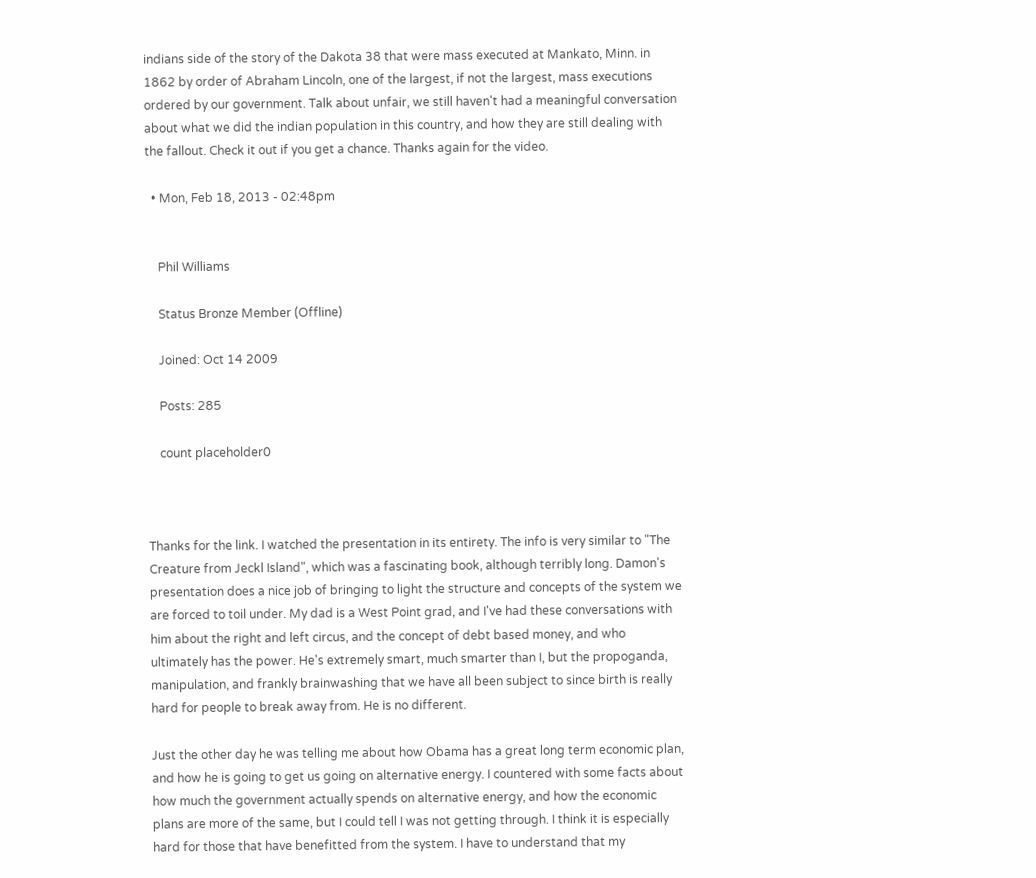indians side of the story of the Dakota 38 that were mass executed at Mankato, Minn. in 1862 by order of Abraham Lincoln, one of the largest, if not the largest, mass executions ordered by our government. Talk about unfair, we still haven't had a meaningful conversation about what we did the indian population in this country, and how they are still dealing with the fallout. Check it out if you get a chance. Thanks again for the video.

  • Mon, Feb 18, 2013 - 02:48pm


    Phil Williams

    Status Bronze Member (Offline)

    Joined: Oct 14 2009

    Posts: 285

    count placeholder0



Thanks for the link. I watched the presentation in its entirety. The info is very similar to "The Creature from Jeckl Island", which was a fascinating book, although terribly long. Damon's presentation does a nice job of bringing to light the structure and concepts of the system we are forced to toil under. My dad is a West Point grad, and I've had these conversations with him about the right and left circus, and the concept of debt based money, and who ultimately has the power. He's extremely smart, much smarter than I, but the propoganda, manipulation, and frankly brainwashing that we have all been subject to since birth is really hard for people to break away from. He is no different.

Just the other day he was telling me about how Obama has a great long term economic plan, and how he is going to get us going on alternative energy. I countered with some facts about how much the government actually spends on alternative energy, and how the economic plans are more of the same, but I could tell I was not getting through. I think it is especially hard for those that have benefitted from the system. I have to understand that my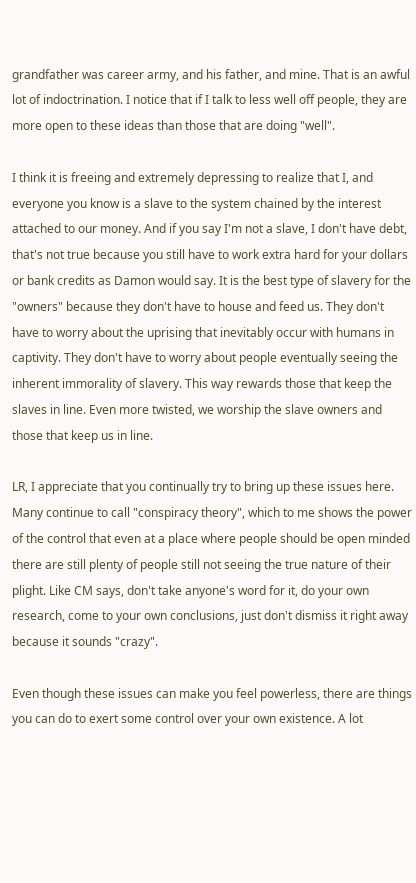grandfather was career army, and his father, and mine. That is an awful lot of indoctrination. I notice that if I talk to less well off people, they are more open to these ideas than those that are doing "well".

I think it is freeing and extremely depressing to realize that I, and everyone you know is a slave to the system chained by the interest attached to our money. And if you say I'm not a slave, I don't have debt, that's not true because you still have to work extra hard for your dollars or bank credits as Damon would say. It is the best type of slavery for the "owners" because they don't have to house and feed us. They don't have to worry about the uprising that inevitably occur with humans in captivity. They don't have to worry about people eventually seeing the inherent immorality of slavery. This way rewards those that keep the slaves in line. Even more twisted, we worship the slave owners and those that keep us in line.

LR, I appreciate that you continually try to bring up these issues here. Many continue to call "conspiracy theory", which to me shows the power of the control that even at a place where people should be open minded there are still plenty of people still not seeing the true nature of their plight. Like CM says, don't take anyone's word for it, do your own research, come to your own conclusions, just don't dismiss it right away because it sounds "crazy".

Even though these issues can make you feel powerless, there are things you can do to exert some control over your own existence. A lot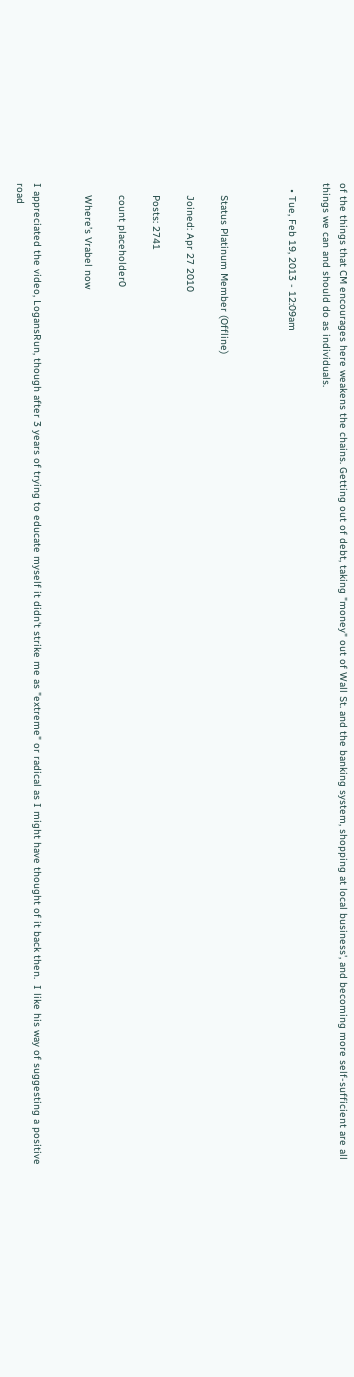of the things that CM encourages here weakens the chains. Getting out of debt, taking "money" out of Wall St. and the banking system, shopping at local business', and becoming more self-sufficient are all things we can and should do as individuals.

  • Tue, Feb 19, 2013 - 12:09am



    Status Platinum Member (Offline)

    Joined: Apr 27 2010

    Posts: 2741

    count placeholder0

    Where’s Vrabel now


I appreciated the video, LogansRun, though after 3 years of trying to educate myself it didn't strike me as "extreme" or radical as I might have thought of it back then.  I like his way of suggesting a positive road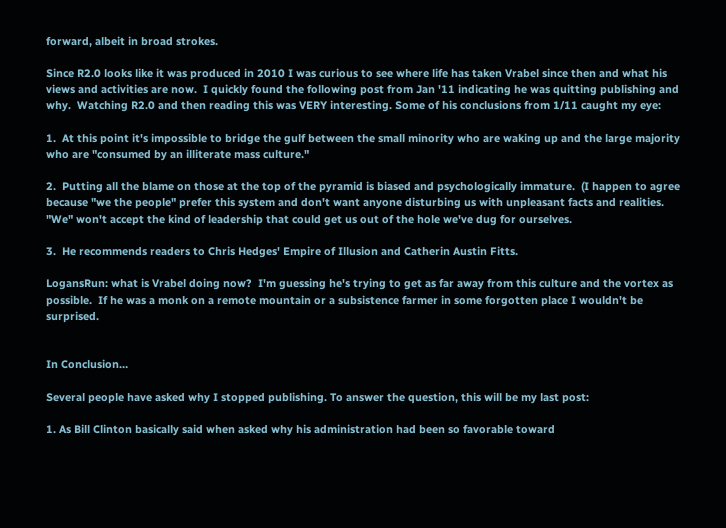forward, albeit in broad strokes.

Since R2.0 looks like it was produced in 2010 I was curious to see where life has taken Vrabel since then and what his views and activities are now.  I quickly found the following post from Jan '11 indicating he was quitting publishing and why.  Watching R2.0 and then reading this was VERY interesting. Some of his conclusions from 1/11 caught my eye:

1.  At this point it's impossible to bridge the gulf between the small minority who are waking up and the large majority who are "consumed by an illiterate mass culture."

2.  Putting all the blame on those at the top of the pyramid is biased and psychologically immature.  (I happen to agree because "we the people" prefer this system and don't want anyone disturbing us with unpleasant facts and realities.  "We" won't accept the kind of leadership that could get us out of the hole we've dug for ourselves.

3.  He recommends readers to Chris Hedges' Empire of Illusion and Catherin Austin Fitts.

LogansRun: what is Vrabel doing now?  I'm guessing he's trying to get as far away from this culture and the vortex as possible.  If he was a monk on a remote mountain or a subsistence farmer in some forgotten place I wouldn't be surprised.


In Conclusion…

Several people have asked why I stopped publishing. To answer the question, this will be my last post:

1. As Bill Clinton basically said when asked why his administration had been so favorable toward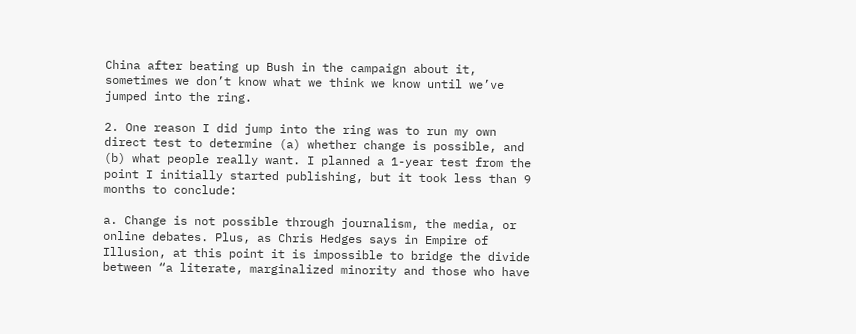China after beating up Bush in the campaign about it, sometimes we don’t know what we think we know until we’ve jumped into the ring.

2. One reason I did jump into the ring was to run my own direct test to determine (a) whether change is possible, and (b) what people really want. I planned a 1-year test from the point I initially started publishing, but it took less than 9 months to conclude:

a. Change is not possible through journalism, the media, or online debates. Plus, as Chris Hedges says in Empire of Illusion, at this point it is impossible to bridge the divide between “a literate, marginalized minority and those who have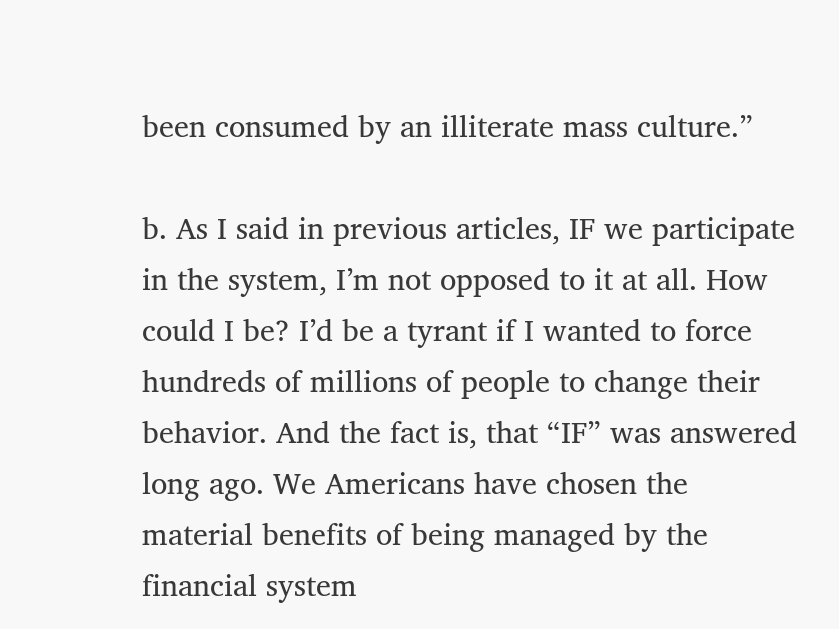been consumed by an illiterate mass culture.”

b. As I said in previous articles, IF we participate in the system, I’m not opposed to it at all. How could I be? I’d be a tyrant if I wanted to force hundreds of millions of people to change their behavior. And the fact is, that “IF” was answered long ago. We Americans have chosen the material benefits of being managed by the financial system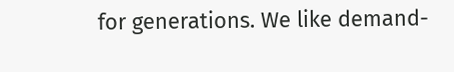for generations. We like demand-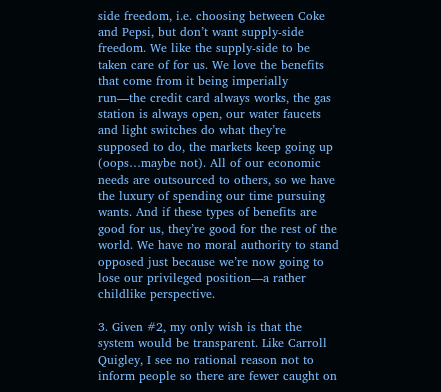side freedom, i.e. choosing between Coke and Pepsi, but don’t want supply-side freedom. We like the supply-side to be taken care of for us. We love the benefits that come from it being imperially run—the credit card always works, the gas station is always open, our water faucets and light switches do what they’re supposed to do, the markets keep going up (oops…maybe not). All of our economic needs are outsourced to others, so we have the luxury of spending our time pursuing wants. And if these types of benefits are good for us, they’re good for the rest of the world. We have no moral authority to stand opposed just because we’re now going to lose our privileged position—a rather childlike perspective.

3. Given #2, my only wish is that the system would be transparent. Like Carroll Quigley, I see no rational reason not to inform people so there are fewer caught on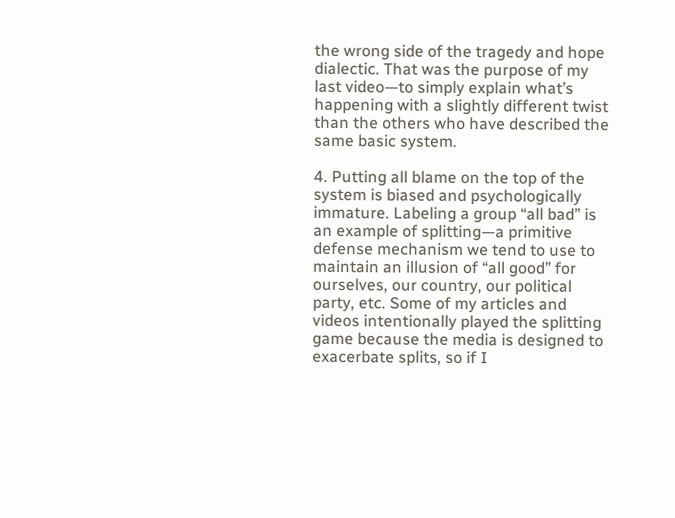the wrong side of the tragedy and hope dialectic. That was the purpose of my last video—to simply explain what’s happening with a slightly different twist than the others who have described the same basic system.

4. Putting all blame on the top of the system is biased and psychologically immature. Labeling a group “all bad” is an example of splitting—a primitive defense mechanism we tend to use to maintain an illusion of “all good” for ourselves, our country, our political party, etc. Some of my articles and videos intentionally played the splitting game because the media is designed to exacerbate splits, so if I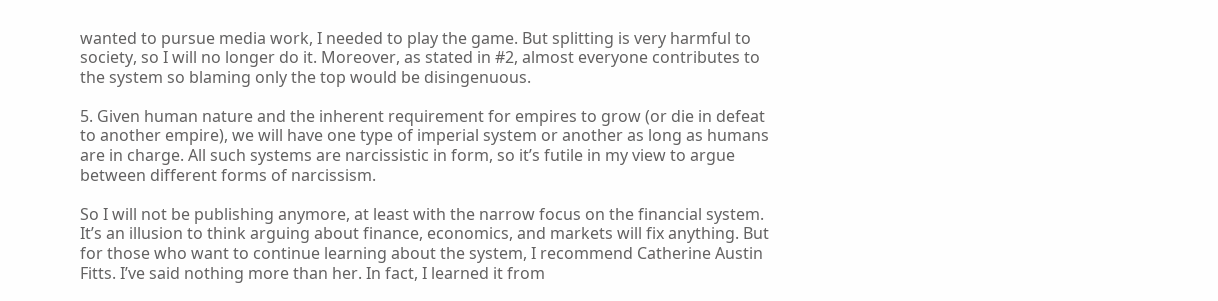wanted to pursue media work, I needed to play the game. But splitting is very harmful to society, so I will no longer do it. Moreover, as stated in #2, almost everyone contributes to the system so blaming only the top would be disingenuous.

5. Given human nature and the inherent requirement for empires to grow (or die in defeat to another empire), we will have one type of imperial system or another as long as humans are in charge. All such systems are narcissistic in form, so it’s futile in my view to argue between different forms of narcissism.

So I will not be publishing anymore, at least with the narrow focus on the financial system. It’s an illusion to think arguing about finance, economics, and markets will fix anything. But for those who want to continue learning about the system, I recommend Catherine Austin Fitts. I’ve said nothing more than her. In fact, I learned it from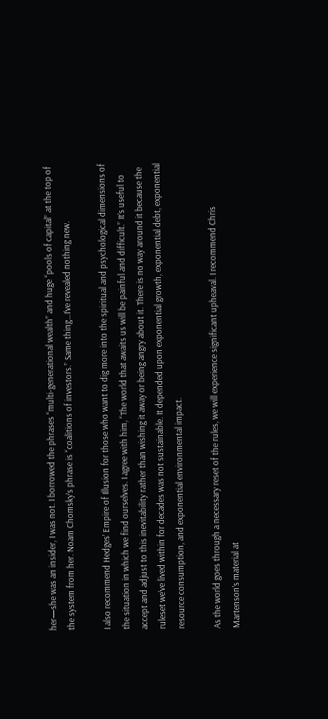her—she was an insider, I was not. I borrowed the phrases “multi-generational wealth” and huge “pools of capital” at the top of the system from her. Noam Chomsky’s phrase is “coalitions of investors.” Same thing…I’ve revealed nothing new.

I also recommend Hedges’ Empire of Illusion for those who want to dig more into the spiritual and psychological dimensions of the situation in which we find ourselves. I agree with him, “The world that awaits us will be painful and difficult.” It’s useful to accept and adjust to this inevitability rather than wishing it away or being angry about it. There is no way around it because the ruleset we’ve lived within for decades was not sustainable. It depended upon exponential growth, exponential debt, exponential resource consumption, and exponential environmental impact.

As the world goes through a necessary reset of the rules, we will experience significant upheaval. I recommend Chris Martenson’s material at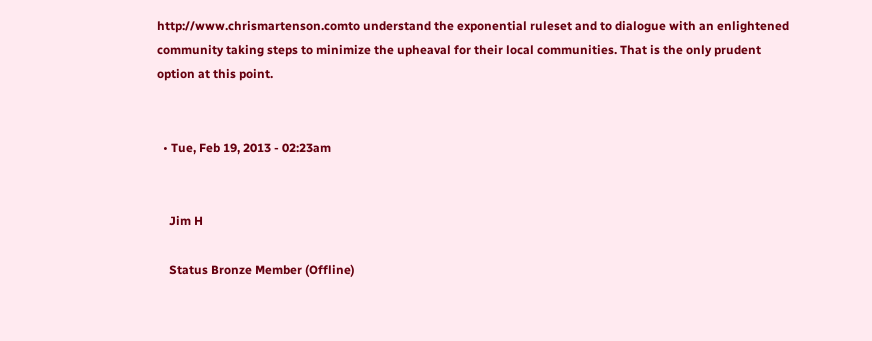http://www.chrismartenson.comto understand the exponential ruleset and to dialogue with an enlightened community taking steps to minimize the upheaval for their local communities. That is the only prudent option at this point.


  • Tue, Feb 19, 2013 - 02:23am


    Jim H

    Status Bronze Member (Offline)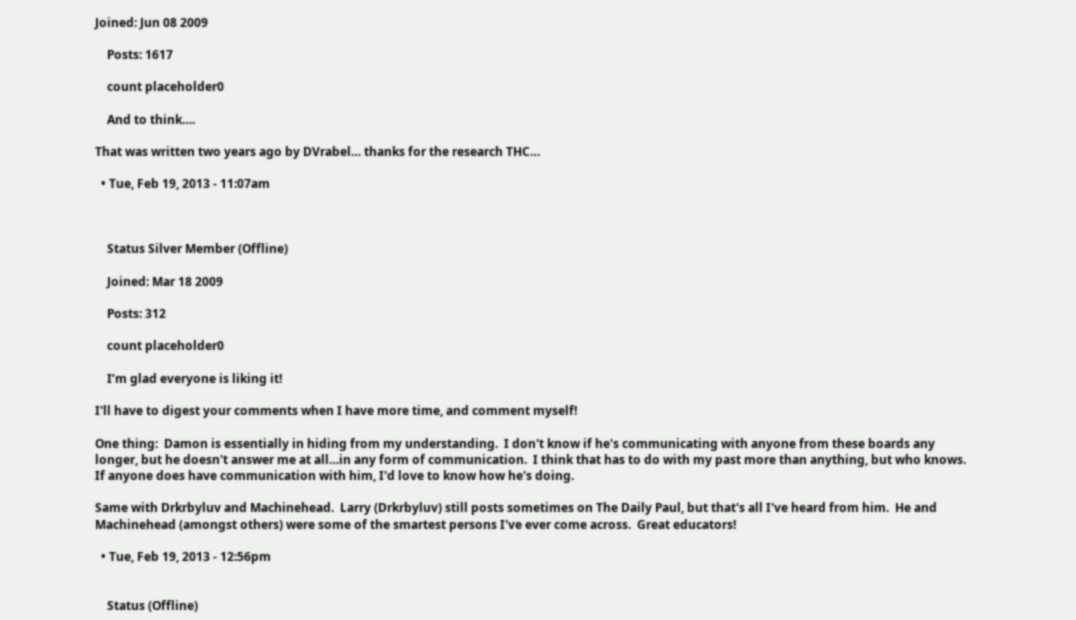Joined: Jun 08 2009

    Posts: 1617

    count placeholder0

    And to think….

That was written two years ago by DVrabel… thanks for the research THC…

  • Tue, Feb 19, 2013 - 11:07am



    Status Silver Member (Offline)

    Joined: Mar 18 2009

    Posts: 312

    count placeholder0

    I’m glad everyone is liking it!

I'll have to digest your comments when I have more time, and comment myself!

One thing:  Damon is essentially in hiding from my understanding.  I don't know if he's communicating with anyone from these boards any longer, but he doesn't answer me at all…in any form of communication.  I think that has to do with my past more than anything, but who knows.  If anyone does have communication with him, I'd love to know how he's doing.

Same with Drkrbyluv and Machinehead.  Larry (Drkrbyluv) still posts sometimes on The Daily Paul, but that's all I've heard from him.  He and Machinehead (amongst others) were some of the smartest persons I've ever come across.  Great educators!

  • Tue, Feb 19, 2013 - 12:56pm


    Status (Offline)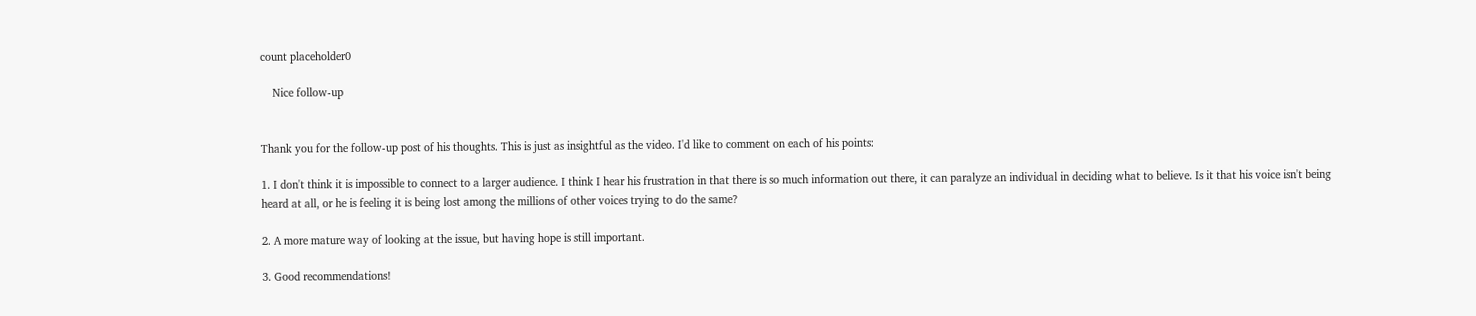count placeholder0

    Nice follow-up


Thank you for the follow-up post of his thoughts. This is just as insightful as the video. I'd like to comment on each of his points:

1. I don't think it is impossible to connect to a larger audience. I think I hear his frustration in that there is so much information out there, it can paralyze an individual in deciding what to believe. Is it that his voice isn't being heard at all, or he is feeling it is being lost among the millions of other voices trying to do the same?

2. A more mature way of looking at the issue, but having hope is still important.

3. Good recommendations!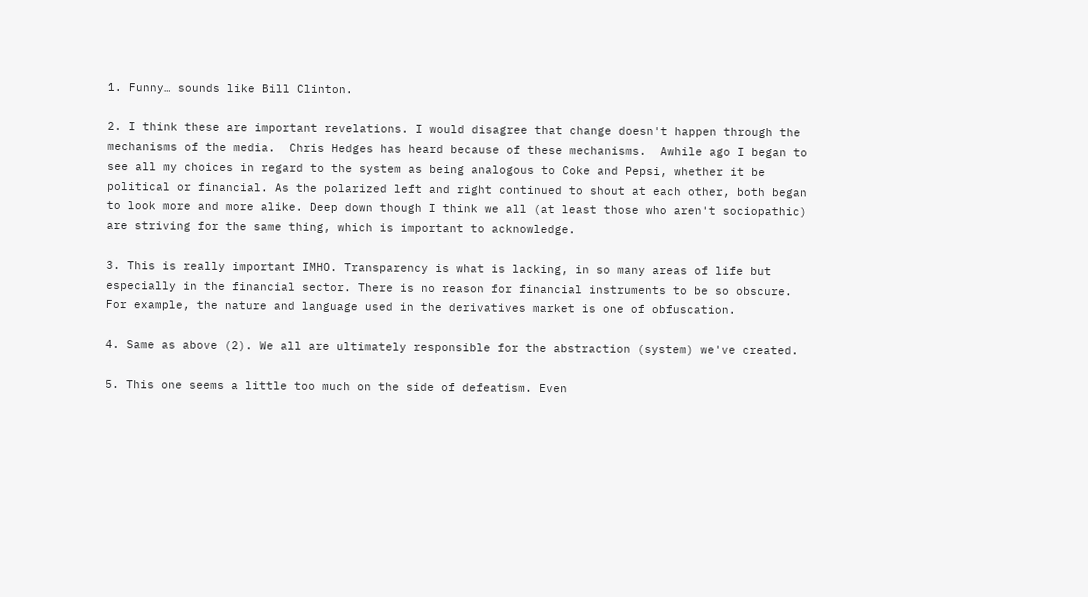1. Funny… sounds like Bill Clinton.

2. I think these are important revelations. I would disagree that change doesn't happen through the mechanisms of the media.  Chris Hedges has heard because of these mechanisms.  Awhile ago I began to see all my choices in regard to the system as being analogous to Coke and Pepsi, whether it be political or financial. As the polarized left and right continued to shout at each other, both began to look more and more alike. Deep down though I think we all (at least those who aren't sociopathic) are striving for the same thing, which is important to acknowledge.

3. This is really important IMHO. Transparency is what is lacking, in so many areas of life but especially in the financial sector. There is no reason for financial instruments to be so obscure. For example, the nature and language used in the derivatives market is one of obfuscation.

4. Same as above (2). We all are ultimately responsible for the abstraction (system) we've created.

5. This one seems a little too much on the side of defeatism. Even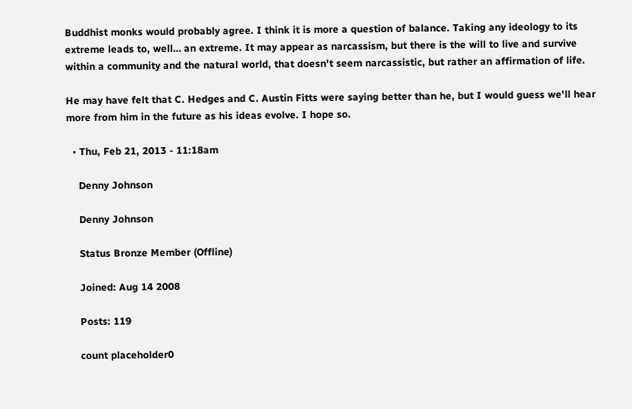Buddhist monks would probably agree. I think it is more a question of balance. Taking any ideology to its extreme leads to, well… an extreme. It may appear as narcassism, but there is the will to live and survive within a community and the natural world, that doesn't seem narcassistic, but rather an affirmation of life.

He may have felt that C. Hedges and C. Austin Fitts were saying better than he, but I would guess we'll hear more from him in the future as his ideas evolve. I hope so.

  • Thu, Feb 21, 2013 - 11:18am

    Denny Johnson

    Denny Johnson

    Status Bronze Member (Offline)

    Joined: Aug 14 2008

    Posts: 119

    count placeholder0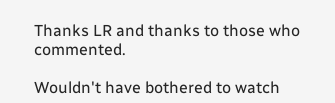Thanks LR and thanks to those who commented.

Wouldn't have bothered to watch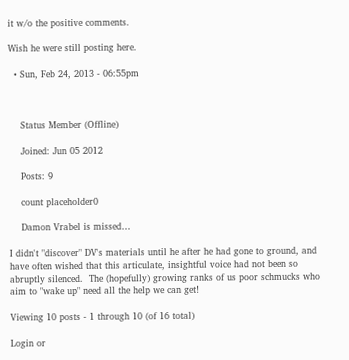it w/o the positive comments.

Wish he were still posting here.

  • Sun, Feb 24, 2013 - 06:55pm



    Status Member (Offline)

    Joined: Jun 05 2012

    Posts: 9

    count placeholder0

    Damon Vrabel is missed…

I didn't "discover" DV's materials until he after he had gone to ground, and have often wished that this articulate, insightful voice had not been so abruptly silenced.  The (hopefully) growing ranks of us poor schmucks who aim to "wake up" need all the help we can get!

Viewing 10 posts - 1 through 10 (of 16 total)

Login or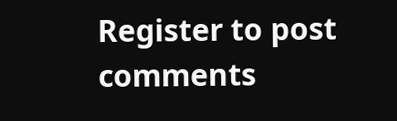Register to post comments